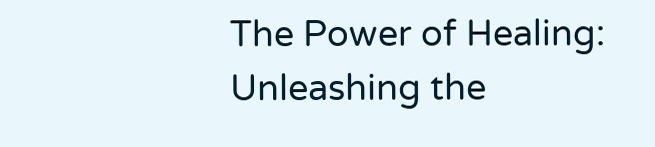The Power of Healing: Unleashing the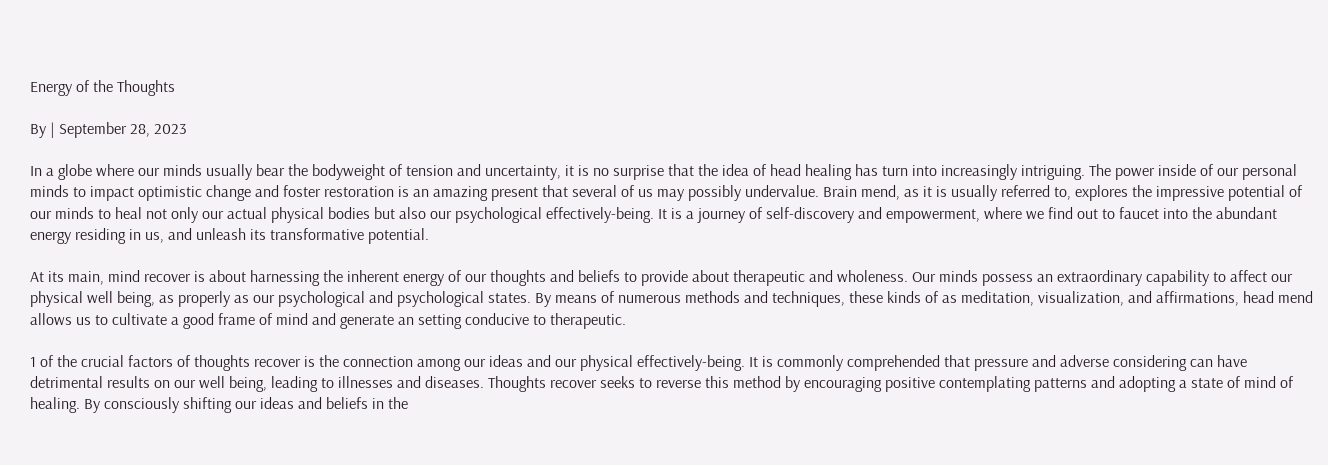Energy of the Thoughts

By | September 28, 2023

In a globe where our minds usually bear the bodyweight of tension and uncertainty, it is no surprise that the idea of head healing has turn into increasingly intriguing. The power inside of our personal minds to impact optimistic change and foster restoration is an amazing present that several of us may possibly undervalue. Brain mend, as it is usually referred to, explores the impressive potential of our minds to heal not only our actual physical bodies but also our psychological effectively-being. It is a journey of self-discovery and empowerment, where we find out to faucet into the abundant energy residing in us, and unleash its transformative potential.

At its main, mind recover is about harnessing the inherent energy of our thoughts and beliefs to provide about therapeutic and wholeness. Our minds possess an extraordinary capability to affect our physical well being, as properly as our psychological and psychological states. By means of numerous methods and techniques, these kinds of as meditation, visualization, and affirmations, head mend allows us to cultivate a good frame of mind and generate an setting conducive to therapeutic.

1 of the crucial factors of thoughts recover is the connection among our ideas and our physical effectively-being. It is commonly comprehended that pressure and adverse considering can have detrimental results on our well being, leading to illnesses and diseases. Thoughts recover seeks to reverse this method by encouraging positive contemplating patterns and adopting a state of mind of healing. By consciously shifting our ideas and beliefs in the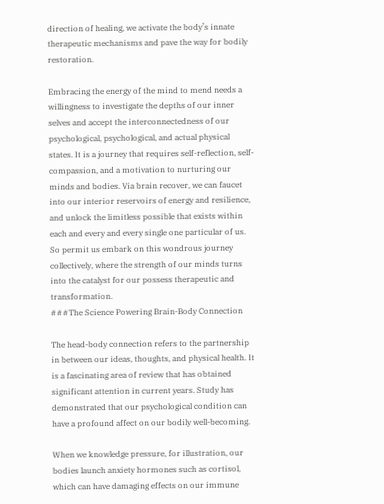direction of healing, we activate the body’s innate therapeutic mechanisms and pave the way for bodily restoration.

Embracing the energy of the mind to mend needs a willingness to investigate the depths of our inner selves and accept the interconnectedness of our psychological, psychological, and actual physical states. It is a journey that requires self-reflection, self-compassion, and a motivation to nurturing our minds and bodies. Via brain recover, we can faucet into our interior reservoirs of energy and resilience, and unlock the limitless possible that exists within each and every and every single one particular of us. So permit us embark on this wondrous journey collectively, where the strength of our minds turns into the catalyst for our possess therapeutic and transformation.
###The Science Powering Brain-Body Connection

The head-body connection refers to the partnership in between our ideas, thoughts, and physical health. It is a fascinating area of review that has obtained significant attention in current years. Study has demonstrated that our psychological condition can have a profound affect on our bodily well-becoming.

When we knowledge pressure, for illustration, our bodies launch anxiety hormones such as cortisol, which can have damaging effects on our immune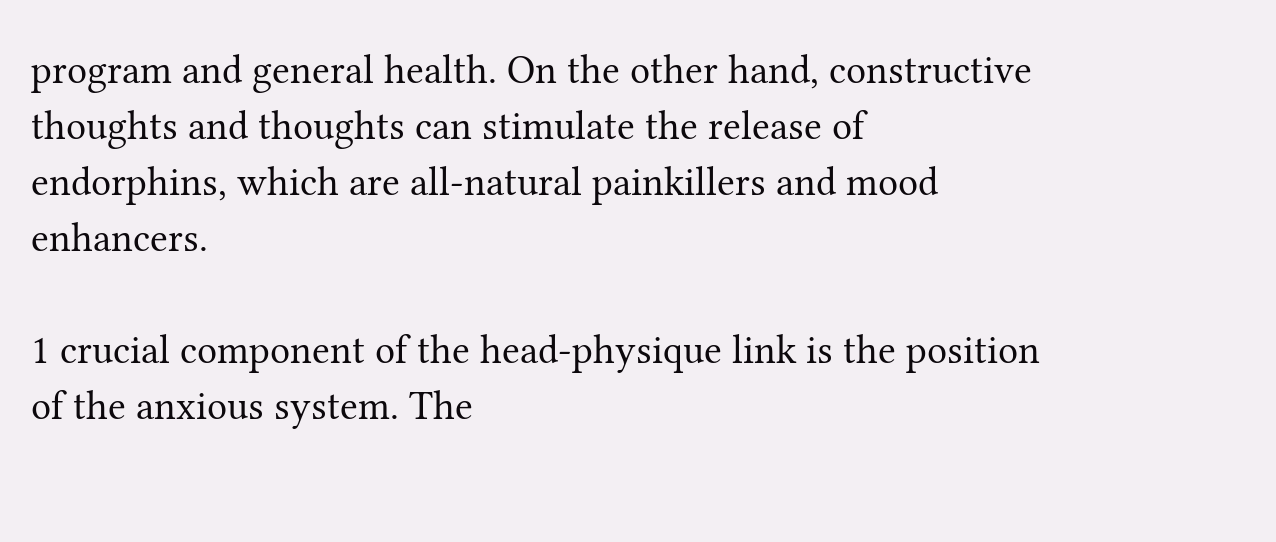program and general health. On the other hand, constructive thoughts and thoughts can stimulate the release of endorphins, which are all-natural painkillers and mood enhancers.

1 crucial component of the head-physique link is the position of the anxious system. The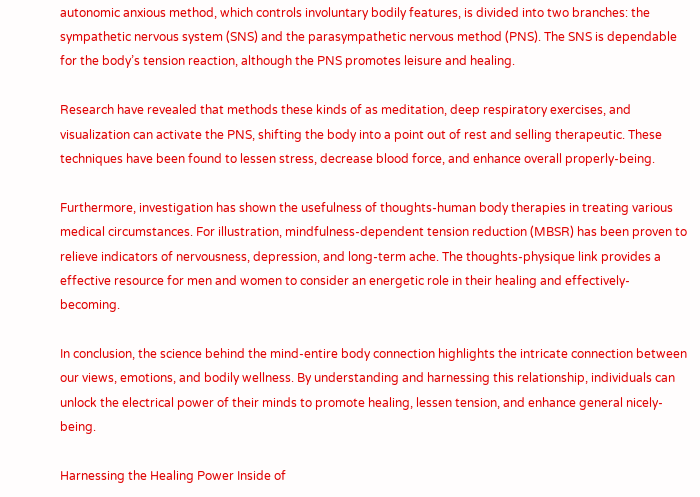autonomic anxious method, which controls involuntary bodily features, is divided into two branches: the sympathetic nervous system (SNS) and the parasympathetic nervous method (PNS). The SNS is dependable for the body’s tension reaction, although the PNS promotes leisure and healing.

Research have revealed that methods these kinds of as meditation, deep respiratory exercises, and visualization can activate the PNS, shifting the body into a point out of rest and selling therapeutic. These techniques have been found to lessen stress, decrease blood force, and enhance overall properly-being.

Furthermore, investigation has shown the usefulness of thoughts-human body therapies in treating various medical circumstances. For illustration, mindfulness-dependent tension reduction (MBSR) has been proven to relieve indicators of nervousness, depression, and long-term ache. The thoughts-physique link provides a effective resource for men and women to consider an energetic role in their healing and effectively-becoming.

In conclusion, the science behind the mind-entire body connection highlights the intricate connection between our views, emotions, and bodily wellness. By understanding and harnessing this relationship, individuals can unlock the electrical power of their minds to promote healing, lessen tension, and enhance general nicely-being.

Harnessing the Healing Power Inside of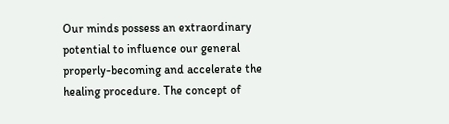Our minds possess an extraordinary potential to influence our general properly-becoming and accelerate the healing procedure. The concept of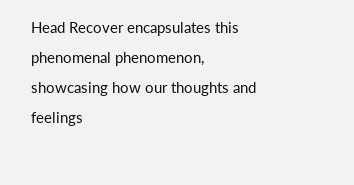Head Recover encapsulates this phenomenal phenomenon, showcasing how our thoughts and feelings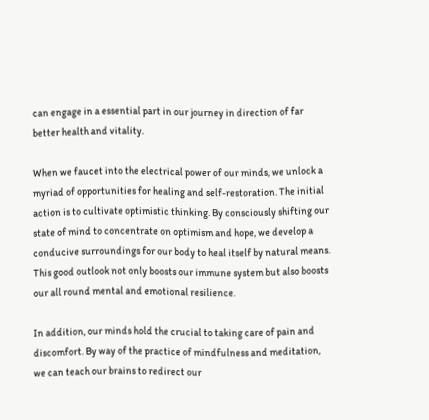can engage in a essential part in our journey in direction of far better health and vitality.

When we faucet into the electrical power of our minds, we unlock a myriad of opportunities for healing and self-restoration. The initial action is to cultivate optimistic thinking. By consciously shifting our state of mind to concentrate on optimism and hope, we develop a conducive surroundings for our body to heal itself by natural means. This good outlook not only boosts our immune system but also boosts our all round mental and emotional resilience.

In addition, our minds hold the crucial to taking care of pain and discomfort. By way of the practice of mindfulness and meditation, we can teach our brains to redirect our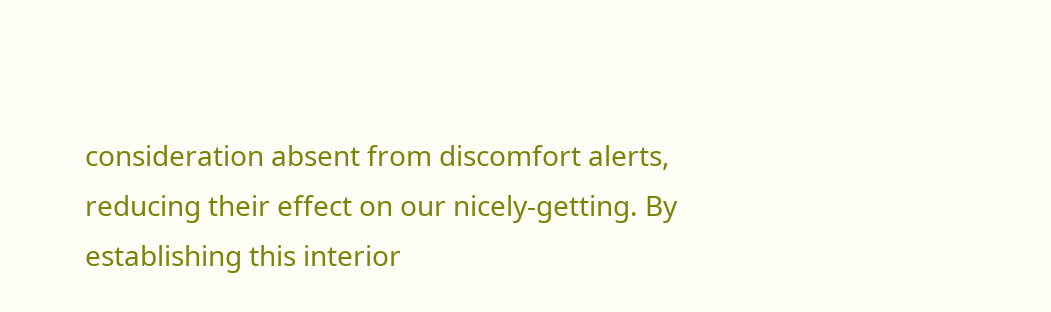consideration absent from discomfort alerts, reducing their effect on our nicely-getting. By establishing this interior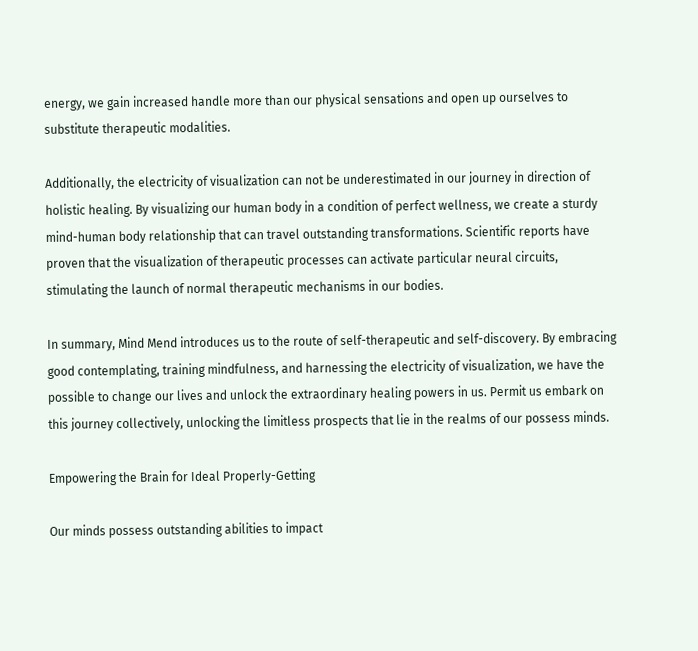energy, we gain increased handle more than our physical sensations and open up ourselves to substitute therapeutic modalities.

Additionally, the electricity of visualization can not be underestimated in our journey in direction of holistic healing. By visualizing our human body in a condition of perfect wellness, we create a sturdy mind-human body relationship that can travel outstanding transformations. Scientific reports have proven that the visualization of therapeutic processes can activate particular neural circuits, stimulating the launch of normal therapeutic mechanisms in our bodies.

In summary, Mind Mend introduces us to the route of self-therapeutic and self-discovery. By embracing good contemplating, training mindfulness, and harnessing the electricity of visualization, we have the possible to change our lives and unlock the extraordinary healing powers in us. Permit us embark on this journey collectively, unlocking the limitless prospects that lie in the realms of our possess minds.

Empowering the Brain for Ideal Properly-Getting

Our minds possess outstanding abilities to impact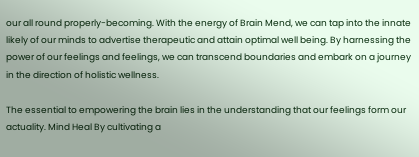our all round properly-becoming. With the energy of Brain Mend, we can tap into the innate likely of our minds to advertise therapeutic and attain optimal well being. By harnessing the power of our feelings and feelings, we can transcend boundaries and embark on a journey in the direction of holistic wellness.

The essential to empowering the brain lies in the understanding that our feelings form our actuality. Mind Heal By cultivating a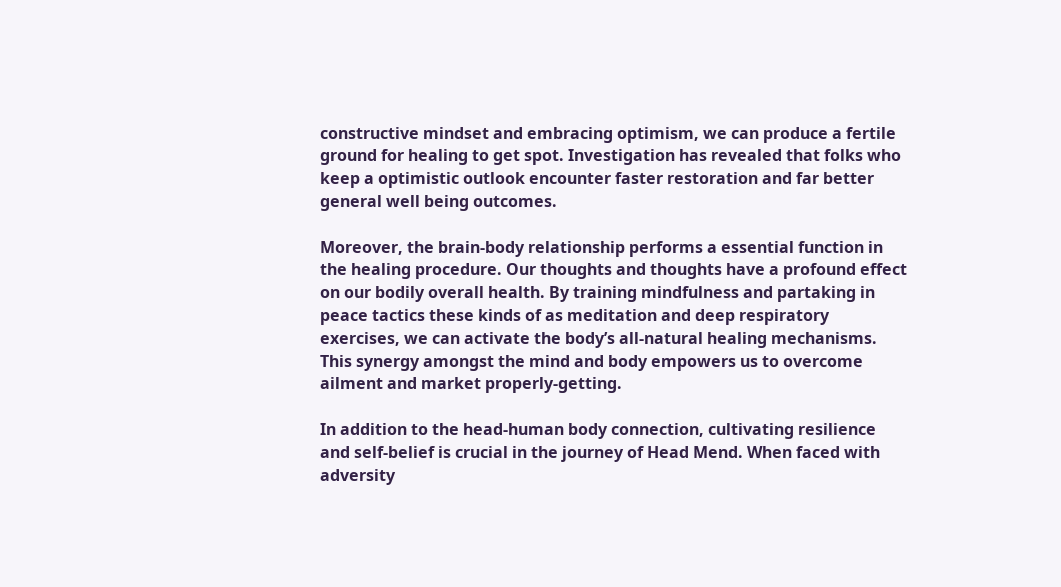constructive mindset and embracing optimism, we can produce a fertile ground for healing to get spot. Investigation has revealed that folks who keep a optimistic outlook encounter faster restoration and far better general well being outcomes.

Moreover, the brain-body relationship performs a essential function in the healing procedure. Our thoughts and thoughts have a profound effect on our bodily overall health. By training mindfulness and partaking in peace tactics these kinds of as meditation and deep respiratory exercises, we can activate the body’s all-natural healing mechanisms. This synergy amongst the mind and body empowers us to overcome ailment and market properly-getting.

In addition to the head-human body connection, cultivating resilience and self-belief is crucial in the journey of Head Mend. When faced with adversity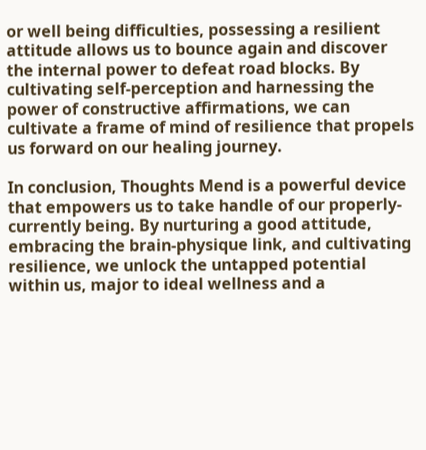or well being difficulties, possessing a resilient attitude allows us to bounce again and discover the internal power to defeat road blocks. By cultivating self-perception and harnessing the power of constructive affirmations, we can cultivate a frame of mind of resilience that propels us forward on our healing journey.

In conclusion, Thoughts Mend is a powerful device that empowers us to take handle of our properly-currently being. By nurturing a good attitude, embracing the brain-physique link, and cultivating resilience, we unlock the untapped potential within us, major to ideal wellness and a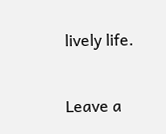lively life.

Leave a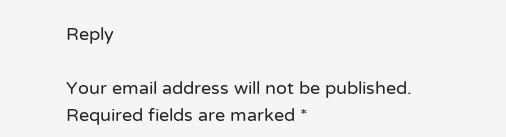Reply

Your email address will not be published. Required fields are marked *